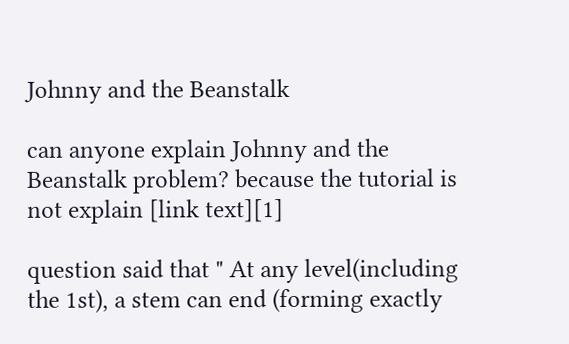Johnny and the Beanstalk

can anyone explain Johnny and the Beanstalk problem? because the tutorial is not explain [link text][1]

question said that " At any level(including the 1st), a stem can end (forming exactly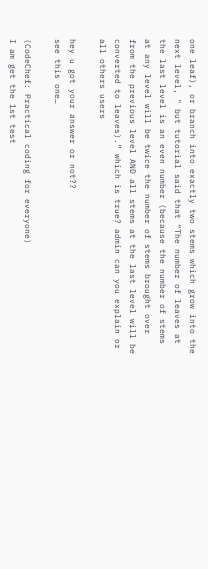one leaf), or branch into exactly two stems which grow into the next level, " but tutorial said that “The number of leaves at the last level is an even number (because the number of stems at any level will be twice the number of stems brought over from the previous level AND all stems at the last level will be converted to leaves).” which is true? admin can you explain or all others users

hey u got your answer or not??
see this one…

(CodeChef: Practical coding for everyone)
I am get the 1st test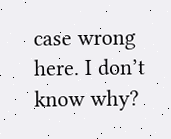case wrong here. I don’t know why?